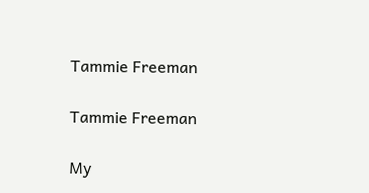Tammie Freeman

Tammie Freeman

My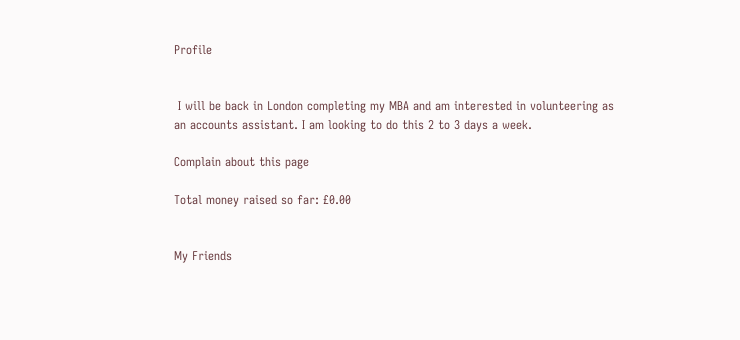Profile


 I will be back in London completing my MBA and am interested in volunteering as an accounts assistant. I am looking to do this 2 to 3 days a week.

Complain about this page

Total money raised so far: £0.00


My Friends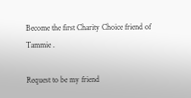Become the first Charity Choice friend of Tammie .

Request to be my friend